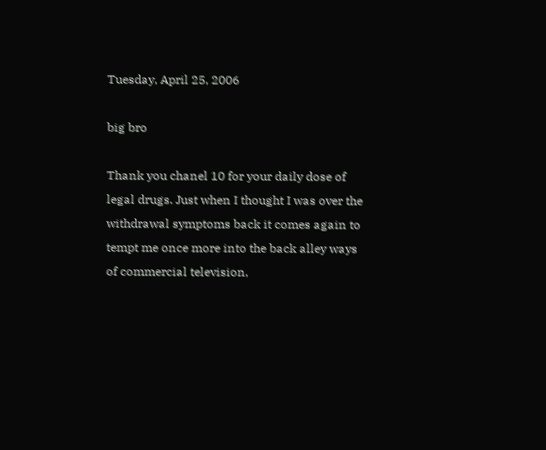Tuesday, April 25, 2006

big bro

Thank you chanel 10 for your daily dose of legal drugs. Just when I thought I was over the withdrawal symptoms back it comes again to tempt me once more into the back alley ways of commercial television,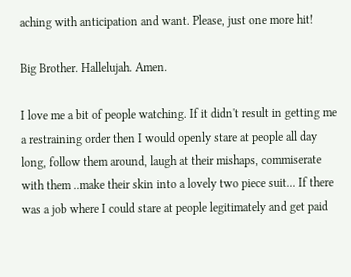aching with anticipation and want. Please, just one more hit!

Big Brother. Hallelujah. Amen.

I love me a bit of people watching. If it didn't result in getting me a restraining order then I would openly stare at people all day long, follow them around, laugh at their mishaps, commiserate with them ..make their skin into a lovely two piece suit... If there was a job where I could stare at people legitimately and get paid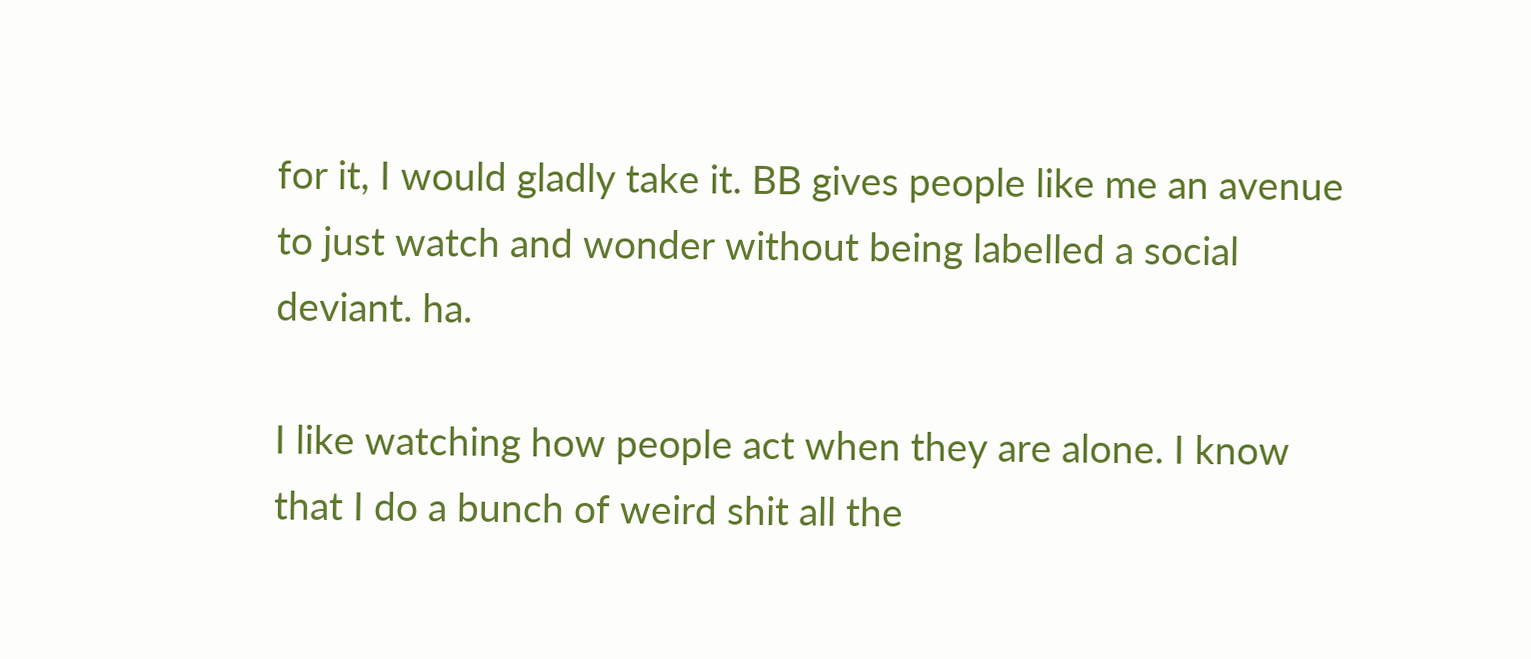for it, I would gladly take it. BB gives people like me an avenue to just watch and wonder without being labelled a social deviant. ha.

I like watching how people act when they are alone. I know that I do a bunch of weird shit all the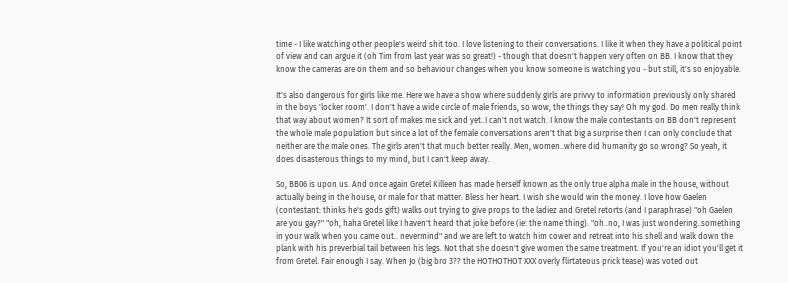time - I like watching other people's weird shit too. I love listening to their conversations. I like it when they have a political point of view and can argue it (oh Tim from last year was so great!) - though that doesn't happen very often on BB. I know that they know the cameras are on them and so behaviour changes when you know someone is watching you - but still, it's so enjoyable.

It's also dangerous for girls like me. Here we have a show where suddenly girls are privvy to information previously only shared in the boys 'locker room'. I don't have a wide circle of male friends, so wow, the things they say! Oh my god. Do men really think that way about women? It sort of makes me sick and yet..I can't not watch. I know the male contestants on BB don't represent the whole male population but since a lot of the female conversations aren't that big a surprise then I can only conclude that neither are the male ones. The girls aren't that much better really. Men, women..where did humanity go so wrong? So yeah, it does disasterous things to my mind, but I can't keep away.

So, BB06 is upon us. And once again Gretel Killeen has made herself known as the only true alpha male in the house, without actually being in the house, or male for that matter. Bless her heart. I wish she would win the money. I love how Gaelen (contestant: thinks he's gods gift) walks out trying to give props to the ladiez and Gretel retorts (and I paraphrase) "oh Gaelen are you gay?" "oh, haha Gretel like I haven't heard that joke before (ie: the name thing). "oh..no, I was just wondering..something in your walk when you came out.. nevermind" and we are left to watch him cower and retreat into his shell and walk down the plank with his preverbial tail between his legs. Not that she doesn't give women the same treatment. If you're an idiot you'll get it from Gretel. Fair enough I say. When Jo (big bro 3?? the HOTHOTHOT XXX overly flirtateous prick tease) was voted out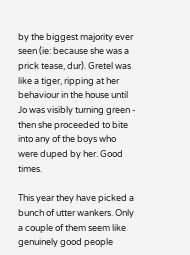by the biggest majority ever seen (ie: because she was a prick tease, dur). Gretel was like a tiger, ripping at her behaviour in the house until Jo was visibly turning green - then she proceeded to bite into any of the boys who were duped by her. Good times.

This year they have picked a bunch of utter wankers. Only a couple of them seem like genuinely good people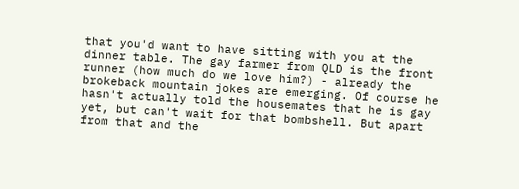that you'd want to have sitting with you at the dinner table. The gay farmer from QLD is the front runner (how much do we love him?) - already the brokeback mountain jokes are emerging. Of course he hasn't actually told the housemates that he is gay yet, but can't wait for that bombshell. But apart from that and the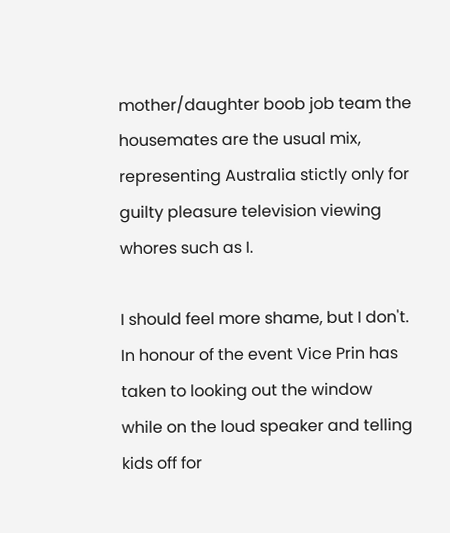mother/daughter boob job team the housemates are the usual mix, representing Australia stictly only for guilty pleasure television viewing whores such as I.

I should feel more shame, but I don't.
In honour of the event Vice Prin has taken to looking out the window while on the loud speaker and telling kids off for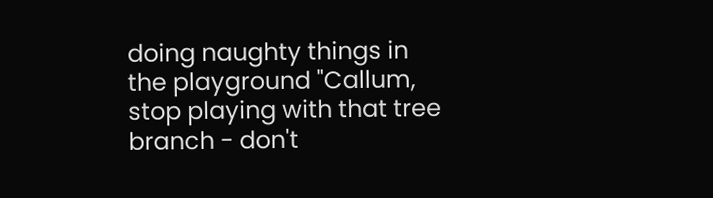doing naughty things in the playground "Callum, stop playing with that tree branch - don't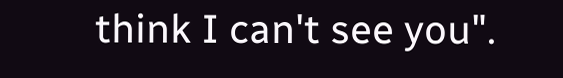think I can't see you".